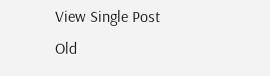View Single Post
Old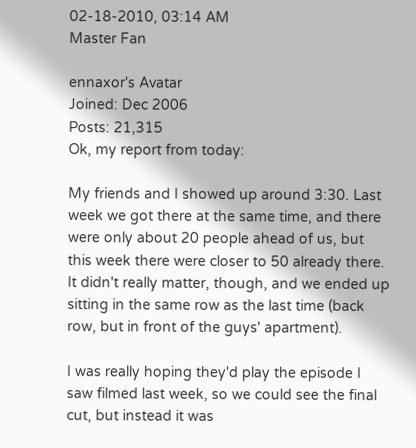02-18-2010, 03:14 AM
Master Fan

ennaxor's Avatar
Joined: Dec 2006
Posts: 21,315
Ok, my report from today:

My friends and I showed up around 3:30. Last week we got there at the same time, and there were only about 20 people ahead of us, but this week there were closer to 50 already there. It didn't really matter, though, and we ended up sitting in the same row as the last time (back row, but in front of the guys' apartment).

I was really hoping they'd play the episode I saw filmed last week, so we could see the final cut, but instead it was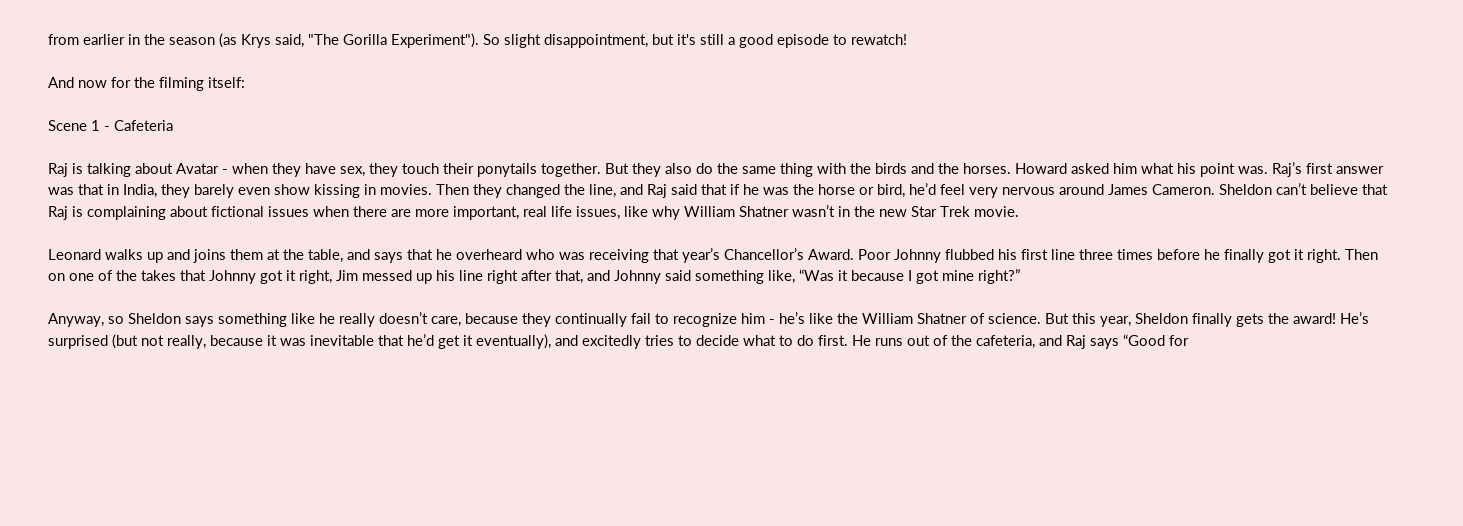from earlier in the season (as Krys said, "The Gorilla Experiment"). So slight disappointment, but it's still a good episode to rewatch!

And now for the filming itself:

Scene 1 - Cafeteria

Raj is talking about Avatar - when they have sex, they touch their ponytails together. But they also do the same thing with the birds and the horses. Howard asked him what his point was. Raj’s first answer was that in India, they barely even show kissing in movies. Then they changed the line, and Raj said that if he was the horse or bird, he’d feel very nervous around James Cameron. Sheldon can’t believe that Raj is complaining about fictional issues when there are more important, real life issues, like why William Shatner wasn’t in the new Star Trek movie.

Leonard walks up and joins them at the table, and says that he overheard who was receiving that year’s Chancellor’s Award. Poor Johnny flubbed his first line three times before he finally got it right. Then on one of the takes that Johnny got it right, Jim messed up his line right after that, and Johnny said something like, “Was it because I got mine right?”

Anyway, so Sheldon says something like he really doesn’t care, because they continually fail to recognize him - he’s like the William Shatner of science. But this year, Sheldon finally gets the award! He’s surprised (but not really, because it was inevitable that he’d get it eventually), and excitedly tries to decide what to do first. He runs out of the cafeteria, and Raj says “Good for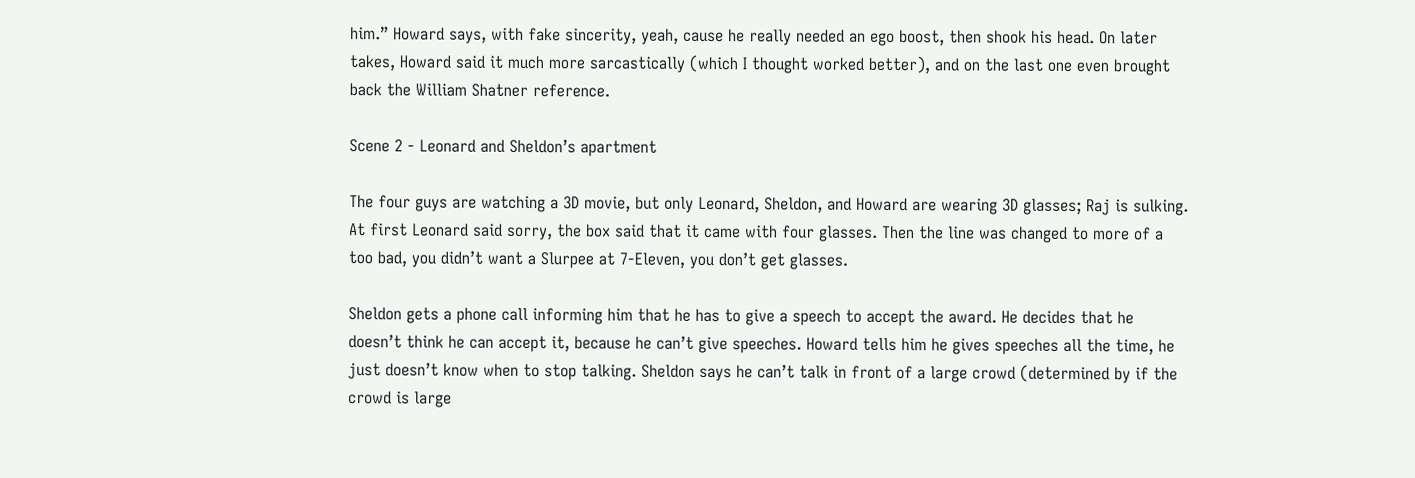him.” Howard says, with fake sincerity, yeah, cause he really needed an ego boost, then shook his head. On later takes, Howard said it much more sarcastically (which I thought worked better), and on the last one even brought back the William Shatner reference.

Scene 2 - Leonard and Sheldon’s apartment

The four guys are watching a 3D movie, but only Leonard, Sheldon, and Howard are wearing 3D glasses; Raj is sulking. At first Leonard said sorry, the box said that it came with four glasses. Then the line was changed to more of a too bad, you didn’t want a Slurpee at 7-Eleven, you don’t get glasses.

Sheldon gets a phone call informing him that he has to give a speech to accept the award. He decides that he doesn’t think he can accept it, because he can’t give speeches. Howard tells him he gives speeches all the time, he just doesn’t know when to stop talking. Sheldon says he can’t talk in front of a large crowd (determined by if the crowd is large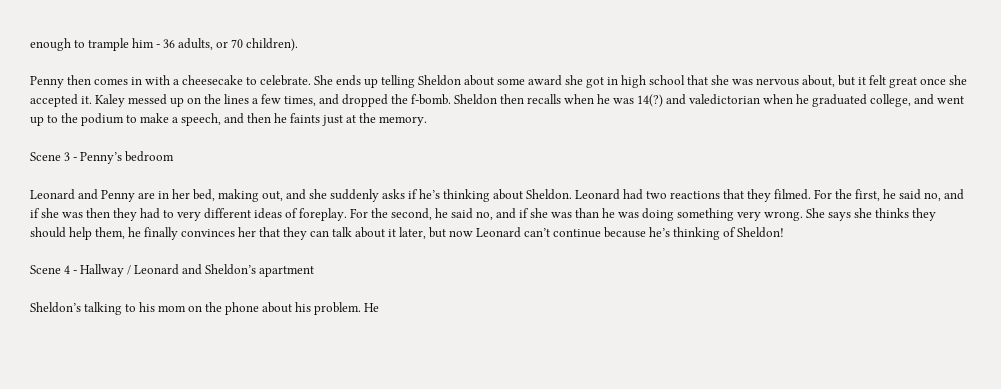enough to trample him - 36 adults, or 70 children).

Penny then comes in with a cheesecake to celebrate. She ends up telling Sheldon about some award she got in high school that she was nervous about, but it felt great once she accepted it. Kaley messed up on the lines a few times, and dropped the f-bomb. Sheldon then recalls when he was 14(?) and valedictorian when he graduated college, and went up to the podium to make a speech, and then he faints just at the memory.

Scene 3 - Penny’s bedroom

Leonard and Penny are in her bed, making out, and she suddenly asks if he’s thinking about Sheldon. Leonard had two reactions that they filmed. For the first, he said no, and if she was then they had to very different ideas of foreplay. For the second, he said no, and if she was than he was doing something very wrong. She says she thinks they should help them, he finally convinces her that they can talk about it later, but now Leonard can’t continue because he’s thinking of Sheldon!

Scene 4 - Hallway / Leonard and Sheldon’s apartment

Sheldon’s talking to his mom on the phone about his problem. He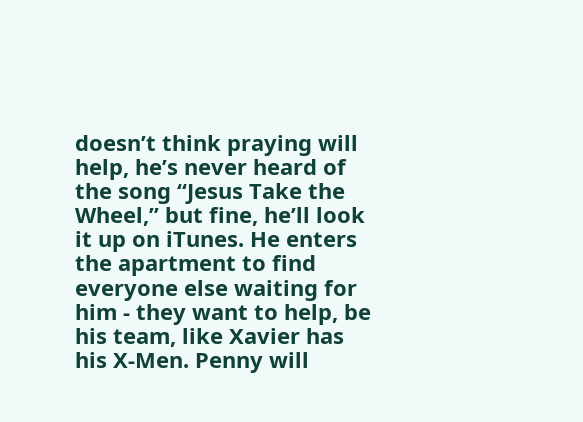doesn’t think praying will help, he’s never heard of the song “Jesus Take the Wheel,” but fine, he’ll look it up on iTunes. He enters the apartment to find everyone else waiting for him - they want to help, be his team, like Xavier has his X-Men. Penny will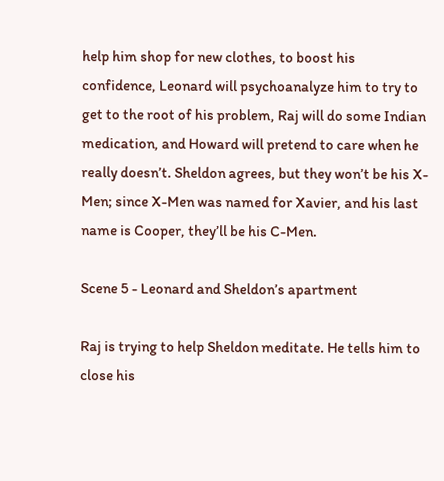help him shop for new clothes, to boost his confidence, Leonard will psychoanalyze him to try to get to the root of his problem, Raj will do some Indian medication, and Howard will pretend to care when he really doesn’t. Sheldon agrees, but they won’t be his X-Men; since X-Men was named for Xavier, and his last name is Cooper, they’ll be his C-Men.

Scene 5 - Leonard and Sheldon’s apartment

Raj is trying to help Sheldon meditate. He tells him to close his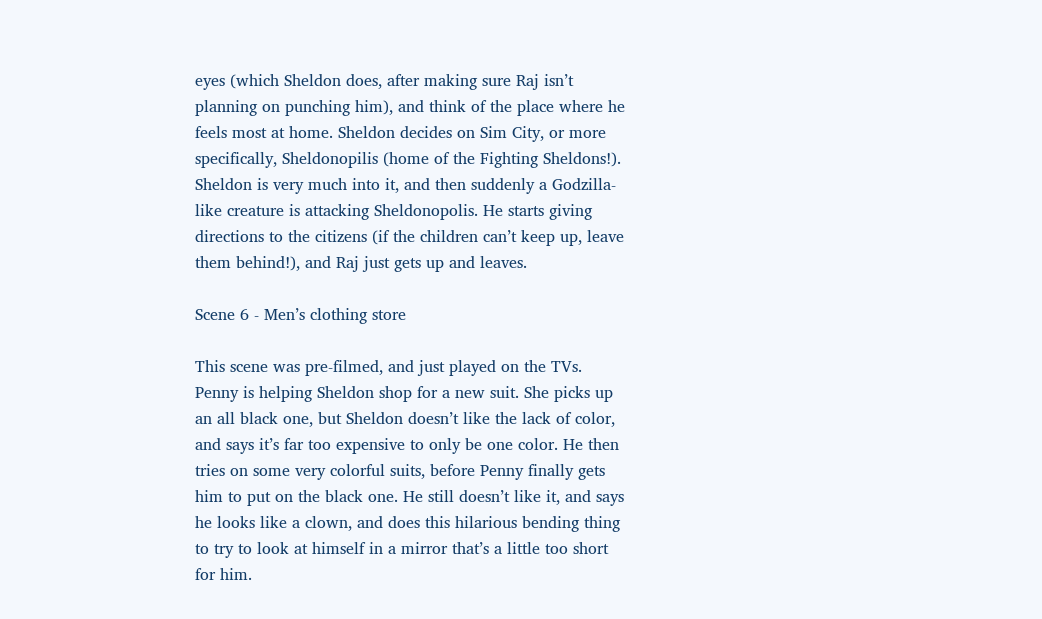eyes (which Sheldon does, after making sure Raj isn’t planning on punching him), and think of the place where he feels most at home. Sheldon decides on Sim City, or more specifically, Sheldonopilis (home of the Fighting Sheldons!). Sheldon is very much into it, and then suddenly a Godzilla-like creature is attacking Sheldonopolis. He starts giving directions to the citizens (if the children can’t keep up, leave them behind!), and Raj just gets up and leaves.

Scene 6 - Men’s clothing store

This scene was pre-filmed, and just played on the TVs. Penny is helping Sheldon shop for a new suit. She picks up an all black one, but Sheldon doesn’t like the lack of color, and says it’s far too expensive to only be one color. He then tries on some very colorful suits, before Penny finally gets him to put on the black one. He still doesn’t like it, and says he looks like a clown, and does this hilarious bending thing to try to look at himself in a mirror that’s a little too short for him.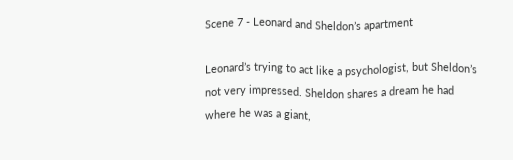Scene 7 - Leonard and Sheldon’s apartment

Leonard’s trying to act like a psychologist, but Sheldon’s not very impressed. Sheldon shares a dream he had where he was a giant,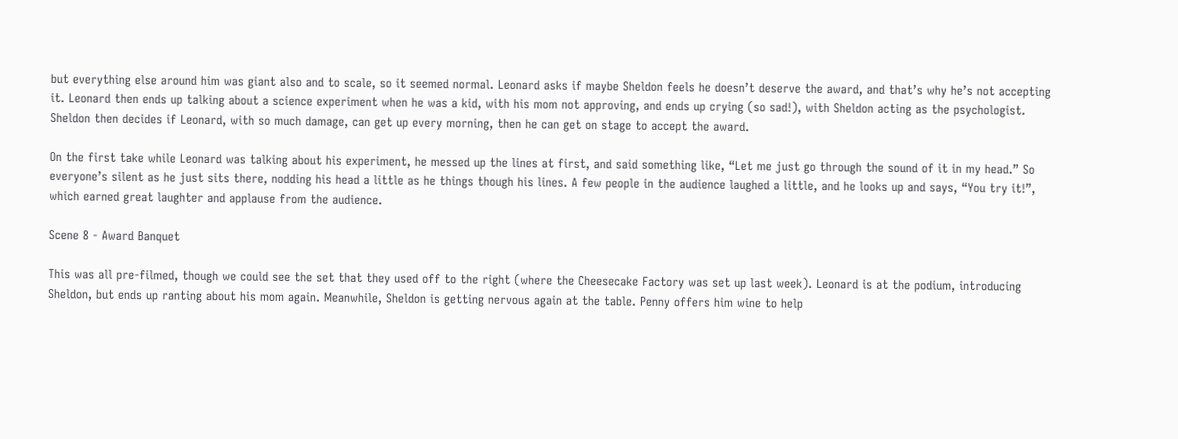but everything else around him was giant also and to scale, so it seemed normal. Leonard asks if maybe Sheldon feels he doesn’t deserve the award, and that’s why he’s not accepting it. Leonard then ends up talking about a science experiment when he was a kid, with his mom not approving, and ends up crying (so sad!), with Sheldon acting as the psychologist. Sheldon then decides if Leonard, with so much damage, can get up every morning, then he can get on stage to accept the award.

On the first take while Leonard was talking about his experiment, he messed up the lines at first, and said something like, “Let me just go through the sound of it in my head.” So everyone’s silent as he just sits there, nodding his head a little as he things though his lines. A few people in the audience laughed a little, and he looks up and says, “You try it!”, which earned great laughter and applause from the audience.

Scene 8 - Award Banquet

This was all pre-filmed, though we could see the set that they used off to the right (where the Cheesecake Factory was set up last week). Leonard is at the podium, introducing Sheldon, but ends up ranting about his mom again. Meanwhile, Sheldon is getting nervous again at the table. Penny offers him wine to help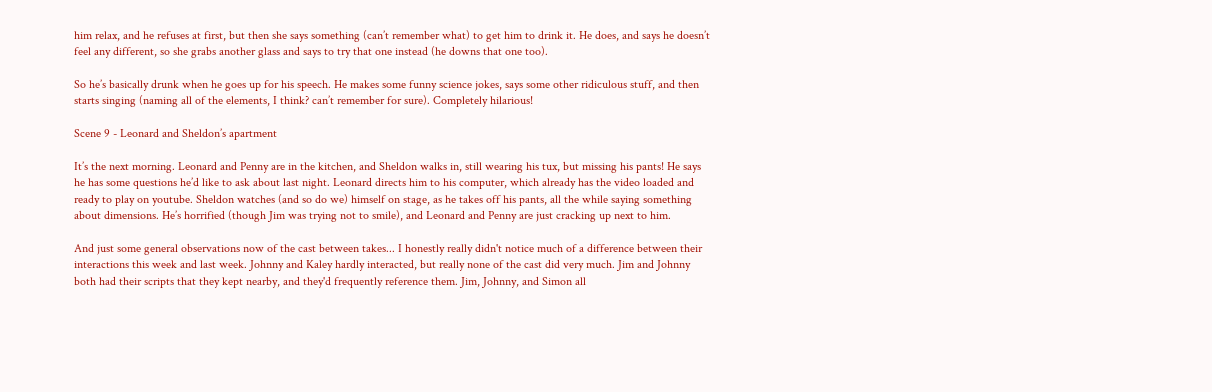him relax, and he refuses at first, but then she says something (can’t remember what) to get him to drink it. He does, and says he doesn’t feel any different, so she grabs another glass and says to try that one instead (he downs that one too).

So he’s basically drunk when he goes up for his speech. He makes some funny science jokes, says some other ridiculous stuff, and then starts singing (naming all of the elements, I think? can’t remember for sure). Completely hilarious!

Scene 9 - Leonard and Sheldon’s apartment

It’s the next morning. Leonard and Penny are in the kitchen, and Sheldon walks in, still wearing his tux, but missing his pants! He says he has some questions he’d like to ask about last night. Leonard directs him to his computer, which already has the video loaded and ready to play on youtube. Sheldon watches (and so do we) himself on stage, as he takes off his pants, all the while saying something about dimensions. He’s horrified (though Jim was trying not to smile), and Leonard and Penny are just cracking up next to him.

And just some general observations now of the cast between takes... I honestly really didn't notice much of a difference between their interactions this week and last week. Johnny and Kaley hardly interacted, but really none of the cast did very much. Jim and Johnny both had their scripts that they kept nearby, and they'd frequently reference them. Jim, Johnny, and Simon all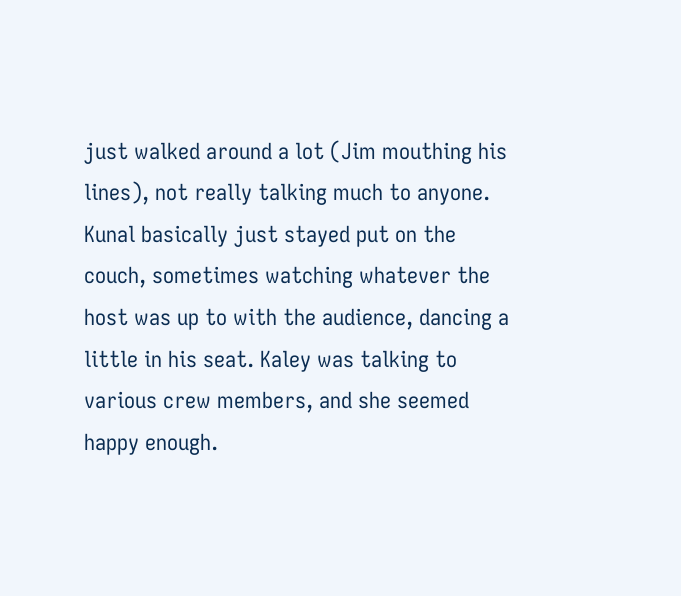just walked around a lot (Jim mouthing his lines), not really talking much to anyone. Kunal basically just stayed put on the couch, sometimes watching whatever the host was up to with the audience, dancing a little in his seat. Kaley was talking to various crew members, and she seemed happy enough.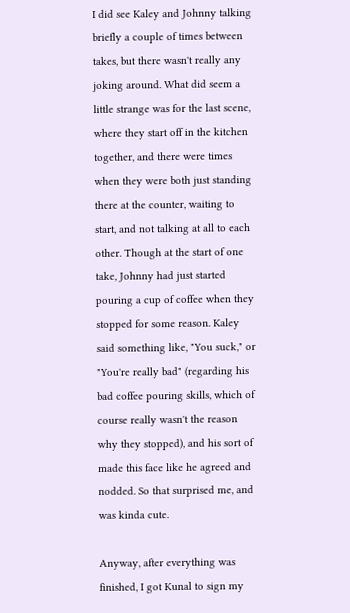I did see Kaley and Johnny talking briefly a couple of times between takes, but there wasn't really any joking around. What did seem a little strange was for the last scene, where they start off in the kitchen together, and there were times when they were both just standing there at the counter, waiting to start, and not talking at all to each other. Though at the start of one take, Johnny had just started pouring a cup of coffee when they stopped for some reason. Kaley said something like, "You suck," or "You're really bad" (regarding his bad coffee pouring skills, which of course really wasn't the reason why they stopped), and his sort of made this face like he agreed and nodded. So that surprised me, and was kinda cute.

Anyway, after everything was finished, I got Kunal to sign my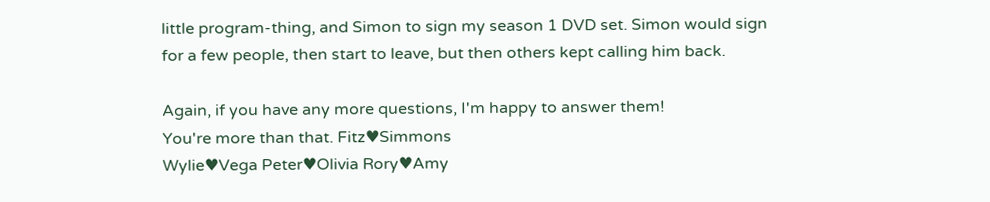little program-thing, and Simon to sign my season 1 DVD set. Simon would sign for a few people, then start to leave, but then others kept calling him back.

Again, if you have any more questions, I'm happy to answer them!
You're more than that. Fitz♥Simmons
Wylie♥Vega Peter♥Olivia Rory♥Amy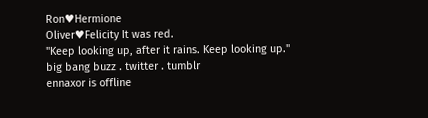Ron♥Hermione
Oliver♥Felicity It was red.
"Keep looking up, after it rains. Keep looking up."
big bang buzz . twitter . tumblr
ennaxor is offline